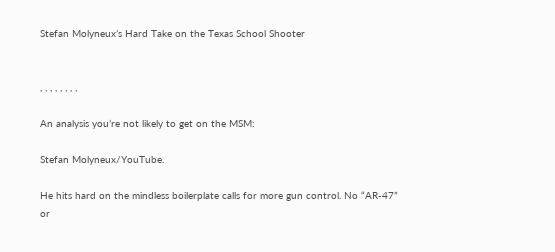Stefan Molyneux’s Hard Take on the Texas School Shooter


, , , , , , , ,

An analysis you’re not likely to get on the MSM:

Stefan Molyneux/YouTube.

He hits hard on the mindless boilerplate calls for more gun control. No “AR-47” or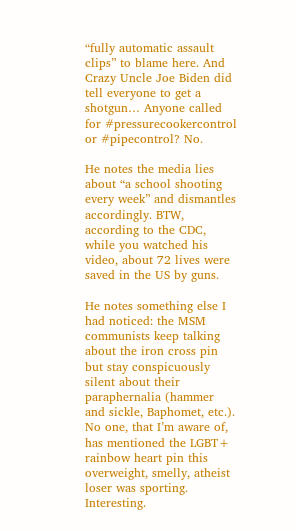“fully automatic assault clips” to blame here. And Crazy Uncle Joe Biden did tell everyone to get a shotgun… Anyone called for #pressurecookercontrol or #pipecontrol? No.

He notes the media lies about “a school shooting every week” and dismantles accordingly. BTW, according to the CDC, while you watched his video, about 72 lives were saved in the US by guns.

He notes something else I had noticed: the MSM communists keep talking about the iron cross pin but stay conspicuously silent about their paraphernalia (hammer and sickle, Baphomet, etc.). No one, that I’m aware of, has mentioned the LGBT+ rainbow heart pin this overweight, smelly, atheist loser was sporting. Interesting.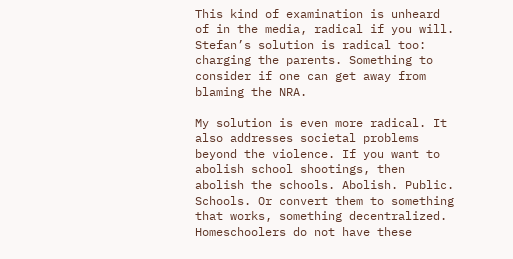This kind of examination is unheard of in the media, radical if you will. Stefan’s solution is radical too: charging the parents. Something to consider if one can get away from blaming the NRA.

My solution is even more radical. It also addresses societal problems beyond the violence. If you want to abolish school shootings, then abolish the schools. Abolish. Public. Schools. Or convert them to something that works, something decentralized. Homeschoolers do not have these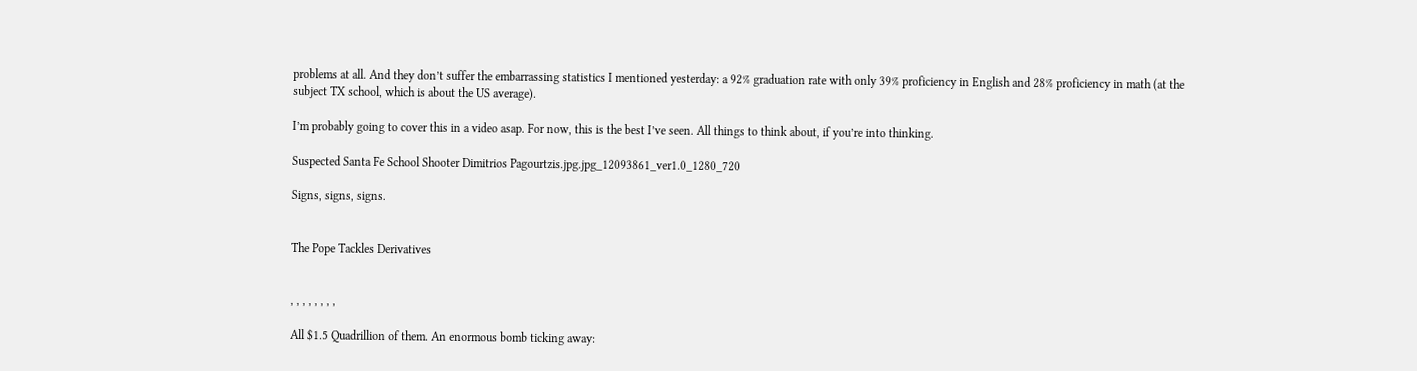problems at all. And they don’t suffer the embarrassing statistics I mentioned yesterday: a 92% graduation rate with only 39% proficiency in English and 28% proficiency in math (at the subject TX school, which is about the US average).

I’m probably going to cover this in a video asap. For now, this is the best I’ve seen. All things to think about, if you’re into thinking.

Suspected Santa Fe School Shooter Dimitrios Pagourtzis.jpg.jpg_12093861_ver1.0_1280_720

Signs, signs, signs.


The Pope Tackles Derivatives


, , , , , , , ,

All $1.5 Quadrillion of them. An enormous bomb ticking away: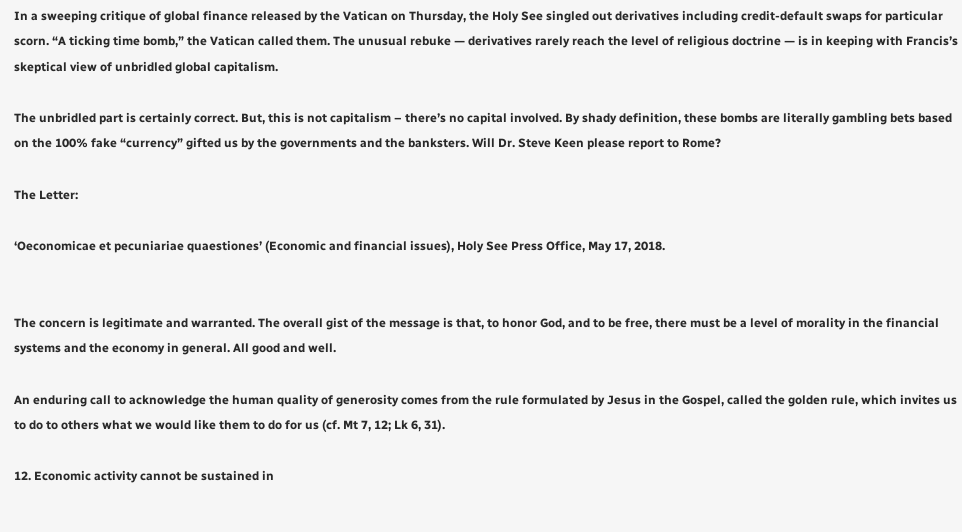In a sweeping critique of global finance released by the Vatican on Thursday, the Holy See singled out derivatives including credit-default swaps for particular scorn. “A ticking time bomb,” the Vatican called them. The unusual rebuke — derivatives rarely reach the level of religious doctrine — is in keeping with Francis’s skeptical view of unbridled global capitalism.

The unbridled part is certainly correct. But, this is not capitalism – there’s no capital involved. By shady definition, these bombs are literally gambling bets based on the 100% fake “currency” gifted us by the governments and the banksters. Will Dr. Steve Keen please report to Rome?

The Letter:

‘Oeconomicae et pecuniariae quaestiones’ (Economic and financial issues), Holy See Press Office, May 17, 2018.


The concern is legitimate and warranted. The overall gist of the message is that, to honor God, and to be free, there must be a level of morality in the financial systems and the economy in general. All good and well.

An enduring call to acknowledge the human quality of generosity comes from the rule formulated by Jesus in the Gospel, called the golden rule, which invites us to do to others what we would like them to do for us (cf. Mt 7, 12; Lk 6, 31).

12. Economic activity cannot be sustained in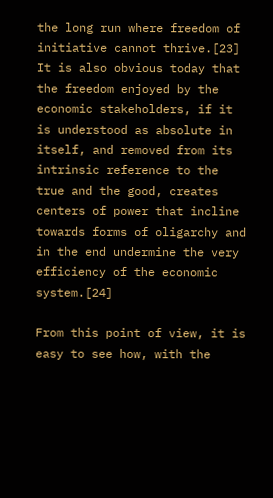the long run where freedom of initiative cannot thrive.[23] It is also obvious today that the freedom enjoyed by the economic stakeholders, if it is understood as absolute in itself, and removed from its intrinsic reference to the true and the good, creates centers of power that incline towards forms of oligarchy and in the end undermine the very efficiency of the economic system.[24]

From this point of view, it is easy to see how, with the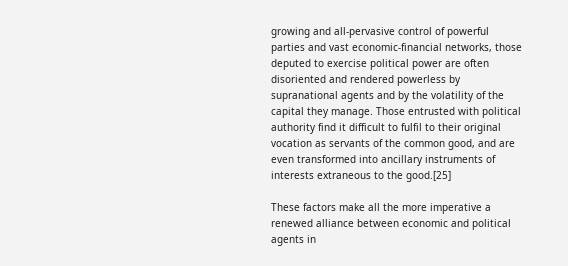growing and all-pervasive control of powerful parties and vast economic-financial networks, those deputed to exercise political power are often disoriented and rendered powerless by supranational agents and by the volatility of the capital they manage. Those entrusted with political authority find it difficult to fulfil to their original vocation as servants of the common good, and are even transformed into ancillary instruments of interests extraneous to the good.[25]

These factors make all the more imperative a renewed alliance between economic and political agents in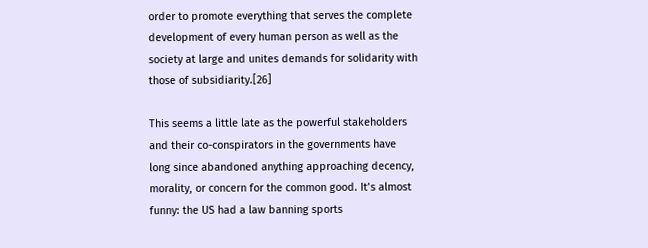order to promote everything that serves the complete development of every human person as well as the society at large and unites demands for solidarity with those of subsidiarity.[26]

This seems a little late as the powerful stakeholders and their co-conspirators in the governments have long since abandoned anything approaching decency, morality, or concern for the common good. It’s almost funny: the US had a law banning sports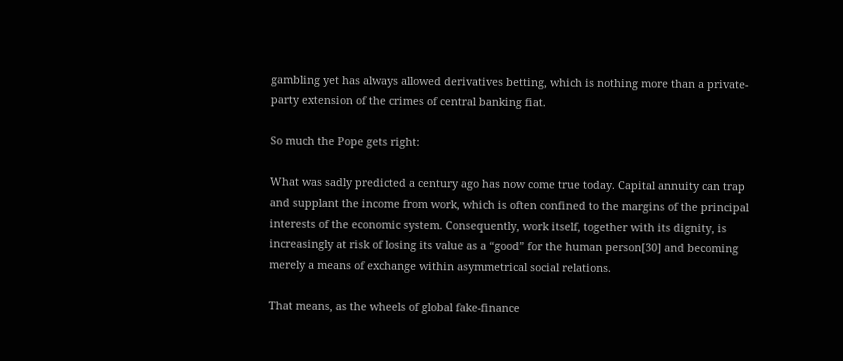gambling yet has always allowed derivatives betting, which is nothing more than a private-party extension of the crimes of central banking fiat.

So much the Pope gets right:

What was sadly predicted a century ago has now come true today. Capital annuity can trap and supplant the income from work, which is often confined to the margins of the principal interests of the economic system. Consequently, work itself, together with its dignity, is increasingly at risk of losing its value as a “good” for the human person[30] and becoming merely a means of exchange within asymmetrical social relations.

That means, as the wheels of global fake-finance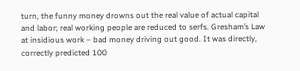turn, the funny money drowns out the real value of actual capital and labor; real working people are reduced to serfs. Gresham’s Law at insidious work – bad money driving out good. It was directly, correctly predicted 100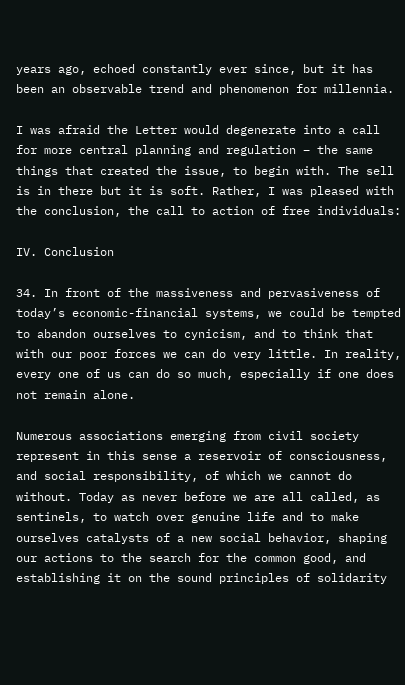years ago, echoed constantly ever since, but it has been an observable trend and phenomenon for millennia.

I was afraid the Letter would degenerate into a call for more central planning and regulation – the same things that created the issue, to begin with. The sell is in there but it is soft. Rather, I was pleased with the conclusion, the call to action of free individuals:

IV. Conclusion

34. In front of the massiveness and pervasiveness of today’s economic-financial systems, we could be tempted to abandon ourselves to cynicism, and to think that with our poor forces we can do very little. In reality, every one of us can do so much, especially if one does not remain alone.

Numerous associations emerging from civil society represent in this sense a reservoir of consciousness, and social responsibility, of which we cannot do without. Today as never before we are all called, as sentinels, to watch over genuine life and to make ourselves catalysts of a new social behavior, shaping our actions to the search for the common good, and establishing it on the sound principles of solidarity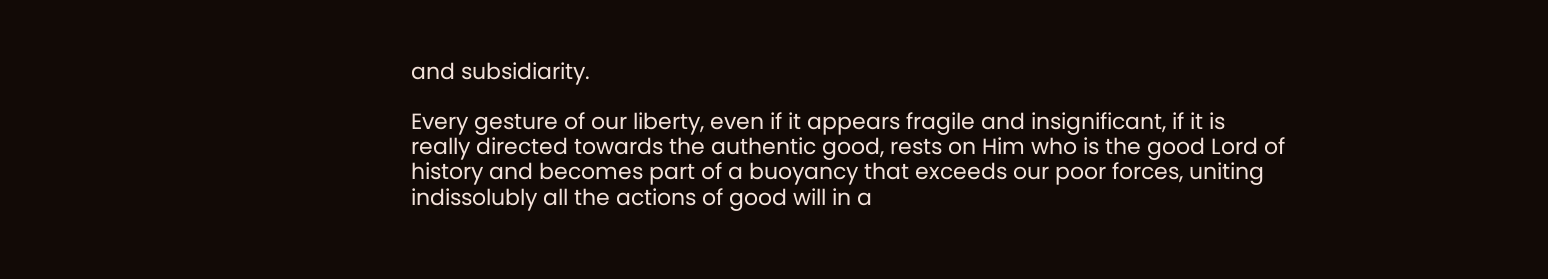and subsidiarity.

Every gesture of our liberty, even if it appears fragile and insignificant, if it is really directed towards the authentic good, rests on Him who is the good Lord of history and becomes part of a buoyancy that exceeds our poor forces, uniting indissolubly all the actions of good will in a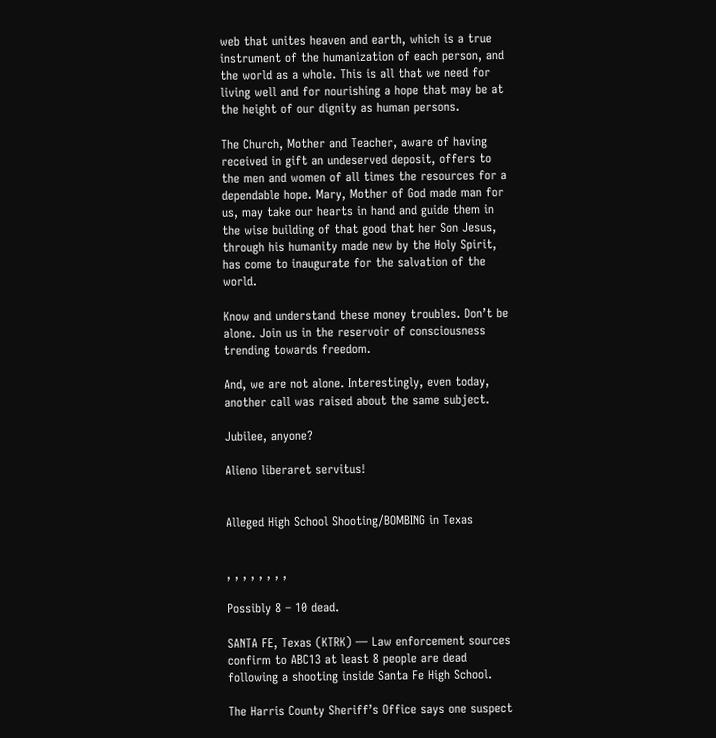web that unites heaven and earth, which is a true instrument of the humanization of each person, and the world as a whole. This is all that we need for living well and for nourishing a hope that may be at the height of our dignity as human persons.

The Church, Mother and Teacher, aware of having received in gift an undeserved deposit, offers to the men and women of all times the resources for a dependable hope. Mary, Mother of God made man for us, may take our hearts in hand and guide them in the wise building of that good that her Son Jesus, through his humanity made new by the Holy Spirit, has come to inaugurate for the salvation of the world.

Know and understand these money troubles. Don’t be alone. Join us in the reservoir of consciousness trending towards freedom.

And, we are not alone. Interestingly, even today, another call was raised about the same subject.

Jubilee, anyone?

Alieno liberaret servitus!


Alleged High School Shooting/BOMBING in Texas


, , , , , , , ,

Possibly 8 – 10 dead.

SANTA FE, Texas (KTRK) — Law enforcement sources confirm to ABC13 at least 8 people are dead following a shooting inside Santa Fe High School.

The Harris County Sheriff’s Office says one suspect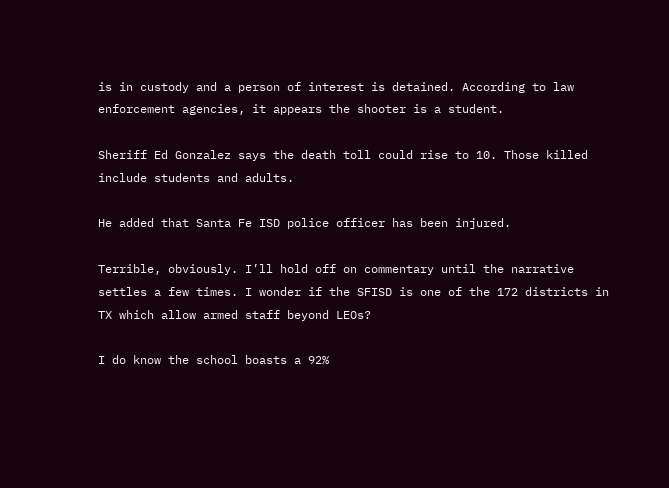is in custody and a person of interest is detained. According to law enforcement agencies, it appears the shooter is a student.

Sheriff Ed Gonzalez says the death toll could rise to 10. Those killed include students and adults.

He added that Santa Fe ISD police officer has been injured.

Terrible, obviously. I’ll hold off on commentary until the narrative settles a few times. I wonder if the SFISD is one of the 172 districts in TX which allow armed staff beyond LEOs?

I do know the school boasts a 92%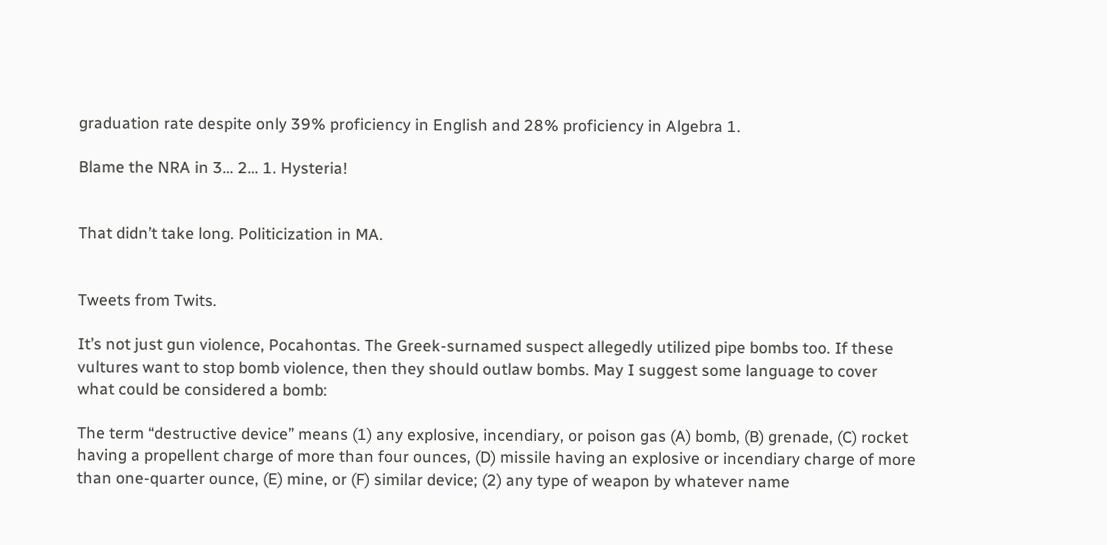graduation rate despite only 39% proficiency in English and 28% proficiency in Algebra 1.

Blame the NRA in 3… 2… 1. Hysteria!


That didn’t take long. Politicization in MA.


Tweets from Twits.

It’s not just gun violence, Pocahontas. The Greek-surnamed suspect allegedly utilized pipe bombs too. If these vultures want to stop bomb violence, then they should outlaw bombs. May I suggest some language to cover what could be considered a bomb:

The term “destructive device” means (1) any explosive, incendiary, or poison gas (A) bomb, (B) grenade, (C) rocket having a propellent charge of more than four ounces, (D) missile having an explosive or incendiary charge of more than one-quarter ounce, (E) mine, or (F) similar device; (2) any type of weapon by whatever name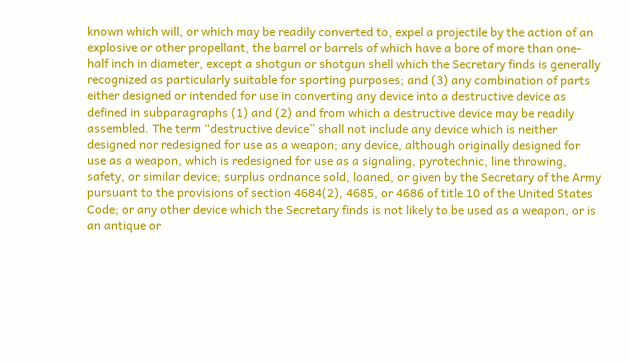known which will, or which may be readily converted to, expel a projectile by the action of an explosive or other propellant, the barrel or barrels of which have a bore of more than one-half inch in diameter, except a shotgun or shotgun shell which the Secretary finds is generally recognized as particularly suitable for sporting purposes; and (3) any combination of parts either designed or intended for use in converting any device into a destructive device as defined in subparagraphs (1) and (2) and from which a destructive device may be readily assembled. The term “destructive device” shall not include any device which is neither designed nor redesigned for use as a weapon; any device, although originally designed for use as a weapon, which is redesigned for use as a signaling, pyrotechnic, line throwing, safety, or similar device; surplus ordnance sold, loaned, or given by the Secretary of the Army pursuant to the provisions of section 4684(2), 4685, or 4686 of title 10 of the United States Code; or any other device which the Secretary finds is not likely to be used as a weapon, or is an antique or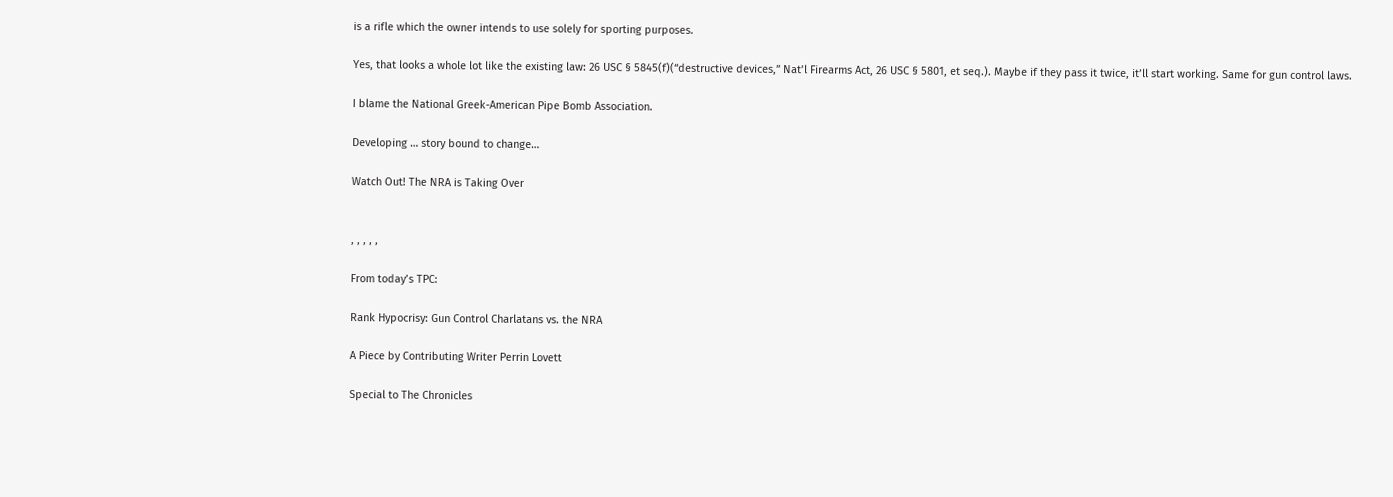is a rifle which the owner intends to use solely for sporting purposes.

Yes, that looks a whole lot like the existing law: 26 USC § 5845(f)(“destructive devices,” Nat’l Firearms Act, 26 USC § 5801, et seq.). Maybe if they pass it twice, it’ll start working. Same for gun control laws.

I blame the National Greek-American Pipe Bomb Association.

Developing … story bound to change…

Watch Out! The NRA is Taking Over


, , , , ,

From today’s TPC:

Rank Hypocrisy: Gun Control Charlatans vs. the NRA

A Piece by Contributing Writer Perrin Lovett

Special to The Chronicles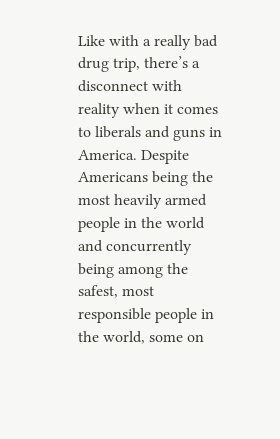Like with a really bad drug trip, there’s a disconnect with reality when it comes to liberals and guns in America. Despite Americans being the most heavily armed people in the world and concurrently being among the safest, most responsible people in the world, some on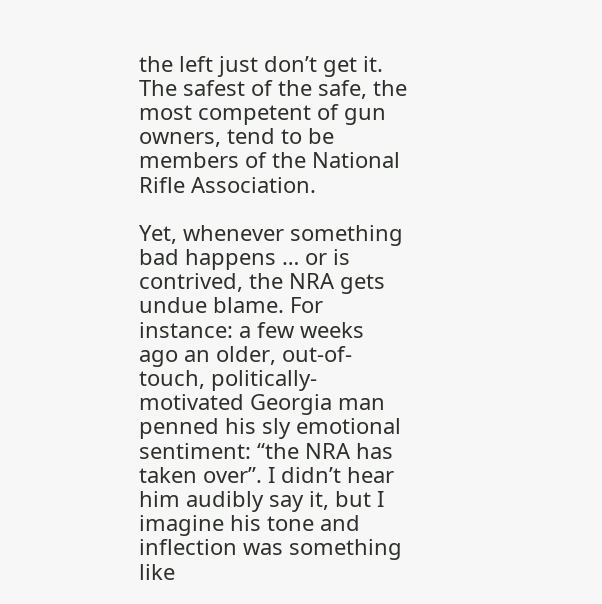the left just don’t get it. The safest of the safe, the most competent of gun owners, tend to be members of the National Rifle Association.

Yet, whenever something bad happens … or is contrived, the NRA gets undue blame. For instance: a few weeks ago an older, out-of-touch, politically-motivated Georgia man penned his sly emotional sentiment: “the NRA has taken over”. I didn’t hear him audibly say it, but I imagine his tone and inflection was something like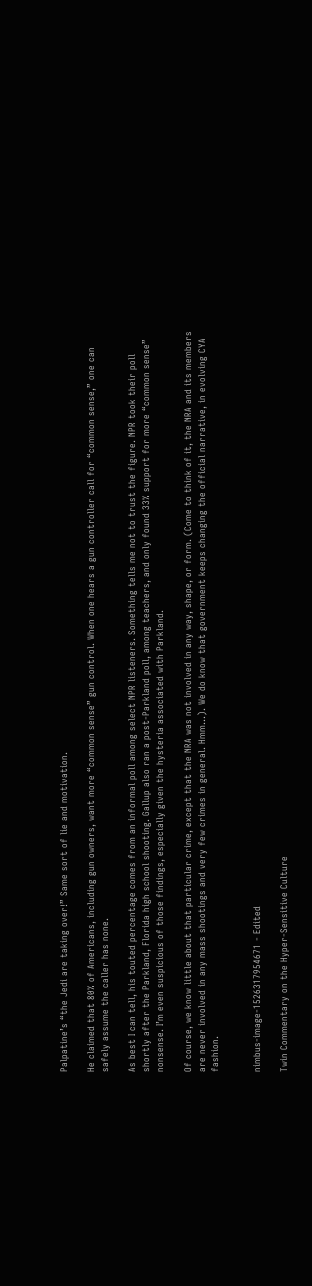Palpatine’s “the Jedi are taking over!” Same sort of lie and motivation.

He claimed that 80% of Americans, including gun owners, want more “common sense” gun control. When one hears a gun controller call for “common sense,” one can safely assume the caller has none.

As best I can tell, his touted percentage comes from an informal poll among select NPR listeners. Something tells me not to trust the figure. NPR took their poll shortly after the Parkland, Florida high school shooting. Gallup also ran a post-Parkland poll, among teachers, and only found 33% support for more “common sense” nonsense. I’m even suspicious of those findings, especially given the hysteria associated with Parkland.

Of course, we know little about that particular crime, except that the NRA was not involved in any way, shape, or form. (Come to think of it, the NRA and its members are never involved in any mass shootings and very few crimes in general. Hmm…). We do know that government keeps changing the official narrative, in evolving CYA fashion.


nimbus-image-1526317954671 - Edited

Twin Commentary on the Hyper-Sensitive Culture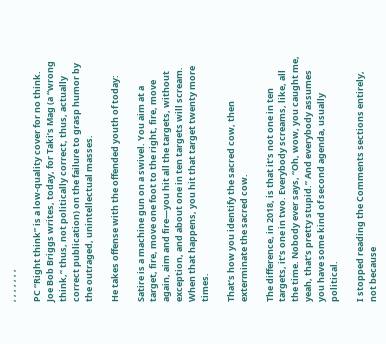, , , , , , ,

PC “Right think” is a low-quality cover for no think. Joe Bob Briggs writes, today, for Taki’s Mag (a “wrong think,” thus, not politically correct, thus, actually correct publication) on the failure to grasp humor by the outraged, unintellectual masses.

He takes offense with the offended youth of today:

Satire is a machine gun on a swivel. You aim at a target, fire, move one foot to the right, fire, move again, aim and fire—you hit all the targets, without exception, and about one in ten targets will scream. When that happens, you hit that target twenty more times.

That’s how you identify the sacred cow, then exterminate the sacred cow.

The difference, in 2018, is that it’s not one in ten targets, it’s one in two. Everybody screams, like, all the time. Nobody ever says, “Oh, wow, you caught me, yeah, that’s pretty stupid.” And everybody assumes you have some kind of second agenda, usually political.

I stopped reading the Comments sections entirely, not because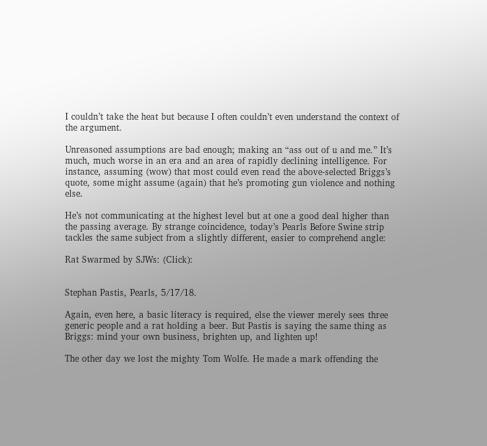I couldn’t take the heat but because I often couldn’t even understand the context of the argument.

Unreasoned assumptions are bad enough; making an “ass out of u and me.” It’s much, much worse in an era and an area of rapidly declining intelligence. For instance, assuming (wow) that most could even read the above-selected Briggs’s quote, some might assume (again) that he’s promoting gun violence and nothing else.

He’s not communicating at the highest level but at one a good deal higher than the passing average. By strange coincidence, today’s Pearls Before Swine strip tackles the same subject from a slightly different, easier to comprehend angle:

Rat Swarmed by SJWs: (Click):


Stephan Pastis, Pearls, 5/17/18.

Again, even here, a basic literacy is required, else the viewer merely sees three generic people and a rat holding a beer. But Pastis is saying the same thing as Briggs: mind your own business, brighten up, and lighten up!

The other day we lost the mighty Tom Wolfe. He made a mark offending the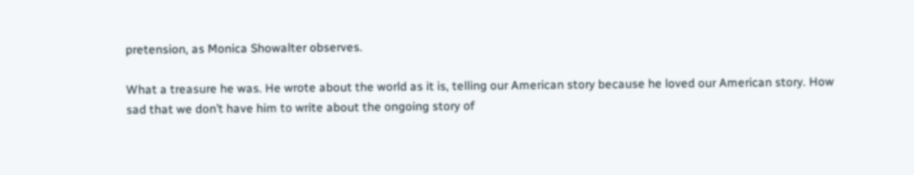pretension, as Monica Showalter observes.

What a treasure he was. He wrote about the world as it is, telling our American story because he loved our American story. How sad that we don’t have him to write about the ongoing story of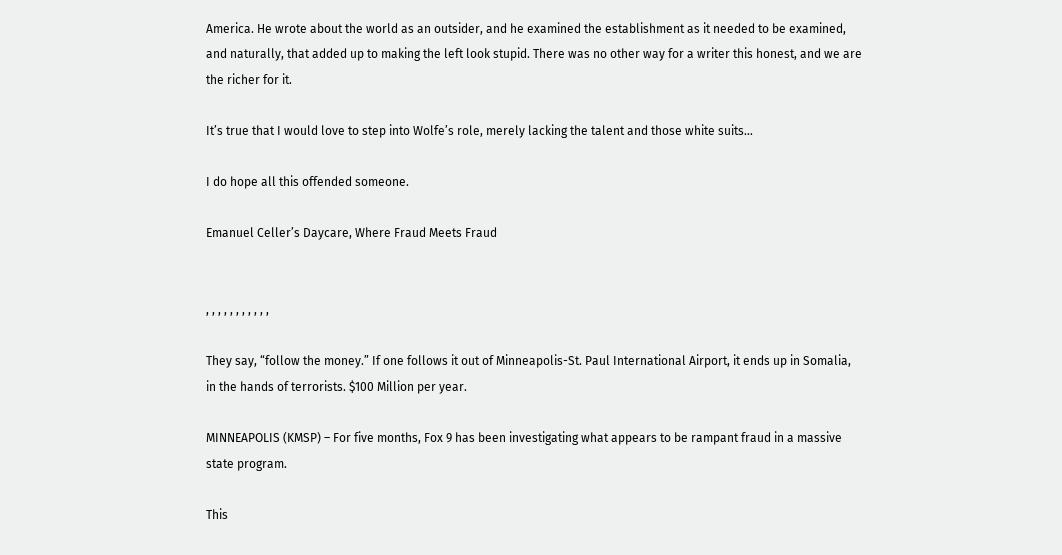America. He wrote about the world as an outsider, and he examined the establishment as it needed to be examined, and naturally, that added up to making the left look stupid. There was no other way for a writer this honest, and we are the richer for it.

It’s true that I would love to step into Wolfe’s role, merely lacking the talent and those white suits…

I do hope all this offended someone.

Emanuel Celler’s Daycare, Where Fraud Meets Fraud


, , , , , , , , , , ,

They say, “follow the money.” If one follows it out of Minneapolis-St. Paul International Airport, it ends up in Somalia, in the hands of terrorists. $100 Million per year.

MINNEAPOLIS (KMSP) – For five months, Fox 9 has been investigating what appears to be rampant fraud in a massive state program.

This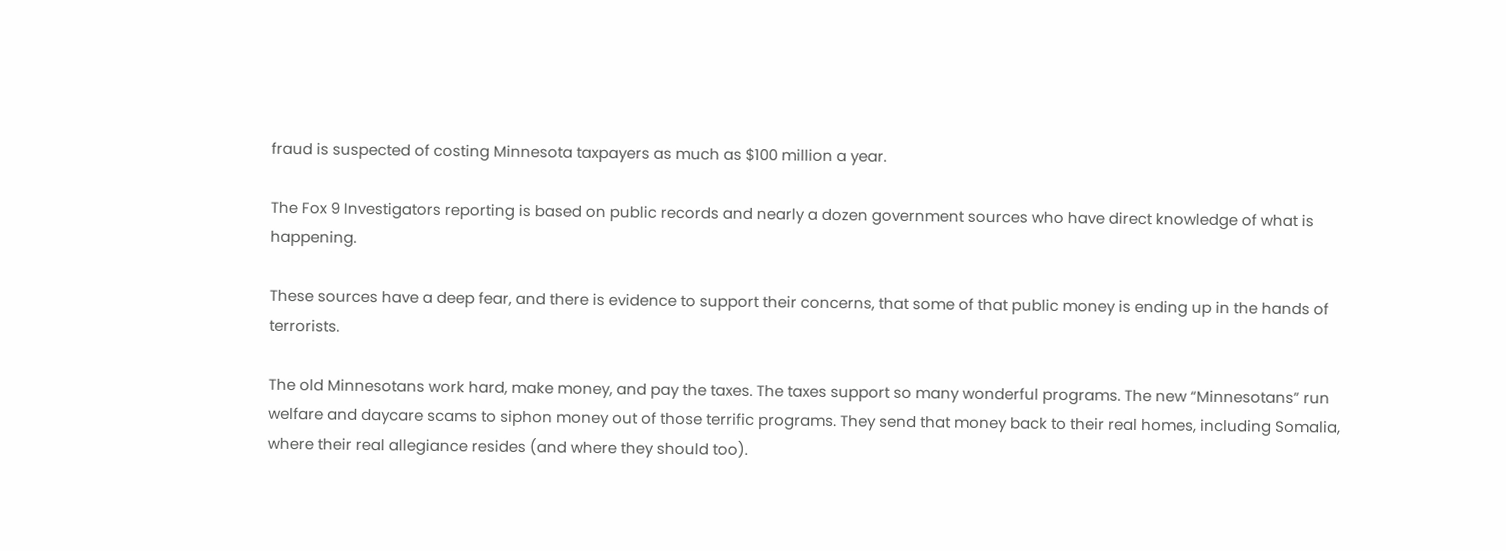fraud is suspected of costing Minnesota taxpayers as much as $100 million a year.

The Fox 9 Investigators reporting is based on public records and nearly a dozen government sources who have direct knowledge of what is happening.

These sources have a deep fear, and there is evidence to support their concerns, that some of that public money is ending up in the hands of terrorists.

The old Minnesotans work hard, make money, and pay the taxes. The taxes support so many wonderful programs. The new “Minnesotans” run welfare and daycare scams to siphon money out of those terrific programs. They send that money back to their real homes, including Somalia, where their real allegiance resides (and where they should too).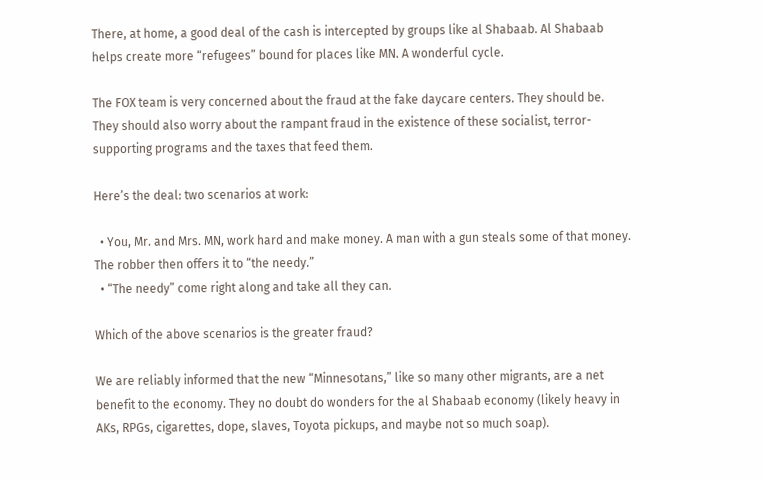There, at home, a good deal of the cash is intercepted by groups like al Shabaab. Al Shabaab helps create more “refugees” bound for places like MN. A wonderful cycle.

The FOX team is very concerned about the fraud at the fake daycare centers. They should be. They should also worry about the rampant fraud in the existence of these socialist, terror-supporting programs and the taxes that feed them.

Here’s the deal: two scenarios at work:

  • You, Mr. and Mrs. MN, work hard and make money. A man with a gun steals some of that money. The robber then offers it to “the needy.”
  • “The needy” come right along and take all they can.

Which of the above scenarios is the greater fraud?

We are reliably informed that the new “Minnesotans,” like so many other migrants, are a net benefit to the economy. They no doubt do wonders for the al Shabaab economy (likely heavy in AKs, RPGs, cigarettes, dope, slaves, Toyota pickups, and maybe not so much soap).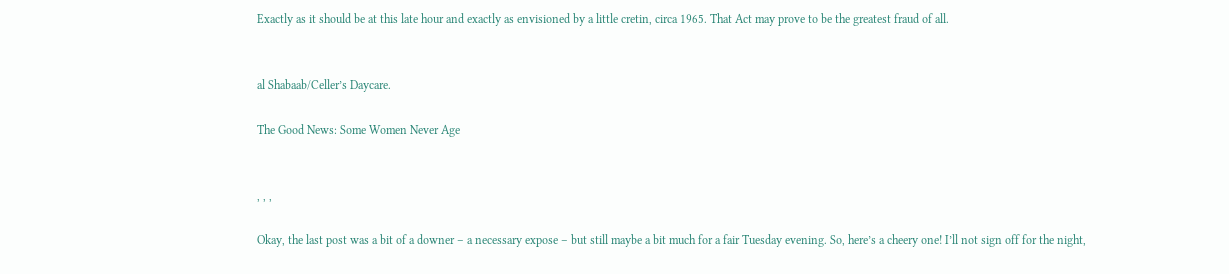Exactly as it should be at this late hour and exactly as envisioned by a little cretin, circa 1965. That Act may prove to be the greatest fraud of all.


al Shabaab/Celler’s Daycare.

The Good News: Some Women Never Age


, , ,

Okay, the last post was a bit of a downer – a necessary expose – but still maybe a bit much for a fair Tuesday evening. So, here’s a cheery one! I’ll not sign off for the night,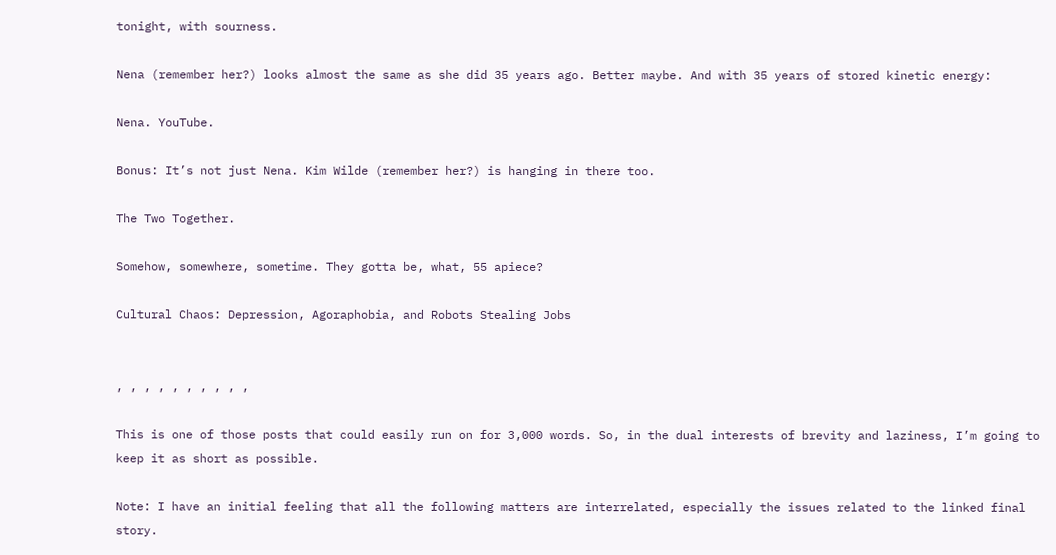tonight, with sourness.

Nena (remember her?) looks almost the same as she did 35 years ago. Better maybe. And with 35 years of stored kinetic energy:

Nena. YouTube.

Bonus: It’s not just Nena. Kim Wilde (remember her?) is hanging in there too.

The Two Together.

Somehow, somewhere, sometime. They gotta be, what, 55 apiece?

Cultural Chaos: Depression, Agoraphobia, and Robots Stealing Jobs


, , , , , , , , , ,

This is one of those posts that could easily run on for 3,000 words. So, in the dual interests of brevity and laziness, I’m going to keep it as short as possible.

Note: I have an initial feeling that all the following matters are interrelated, especially the issues related to the linked final story.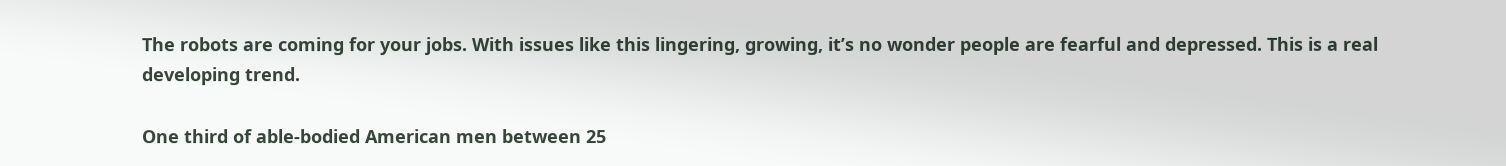The robots are coming for your jobs. With issues like this lingering, growing, it’s no wonder people are fearful and depressed. This is a real developing trend.

One third of able-bodied American men between 25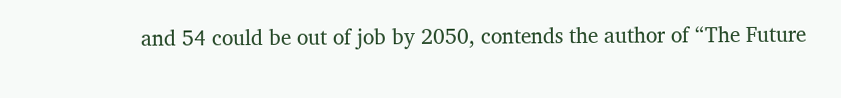and 54 could be out of job by 2050, contends the author of “The Future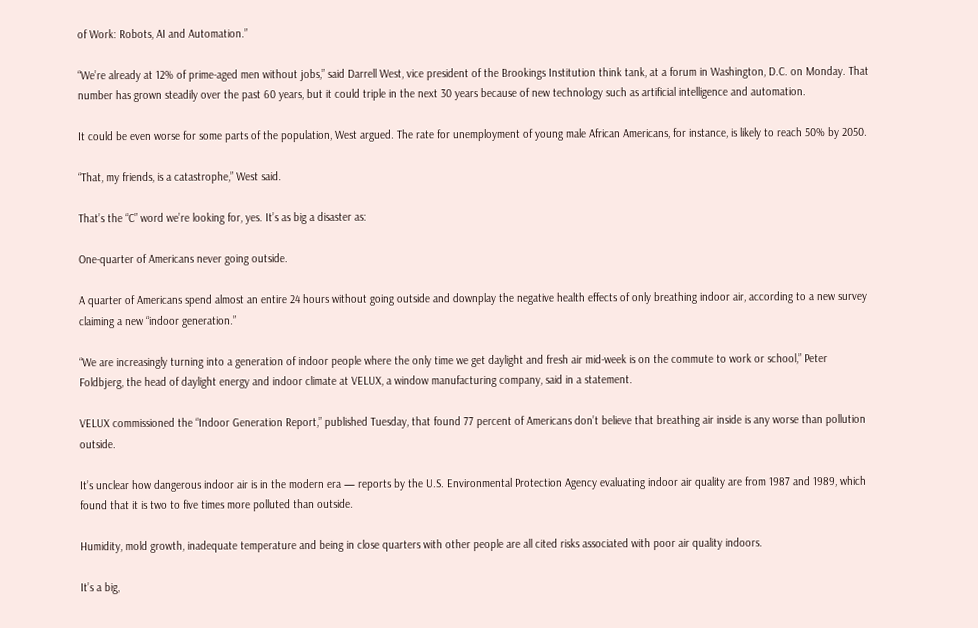of Work: Robots, AI and Automation.”

“We’re already at 12% of prime-aged men without jobs,” said Darrell West, vice president of the Brookings Institution think tank, at a forum in Washington, D.C. on Monday. That number has grown steadily over the past 60 years, but it could triple in the next 30 years because of new technology such as artificial intelligence and automation.

It could be even worse for some parts of the population, West argued. The rate for unemployment of young male African Americans, for instance, is likely to reach 50% by 2050.

“That, my friends, is a catastrophe,” West said.

That’s the “C” word we’re looking for, yes. It’s as big a disaster as:

One-quarter of Americans never going outside.

A quarter of Americans spend almost an entire 24 hours without going outside and downplay the negative health effects of only breathing indoor air, according to a new survey claiming a new “indoor generation.”

“We are increasingly turning into a generation of indoor people where the only time we get daylight and fresh air mid-week is on the commute to work or school,” Peter Foldbjerg, the head of daylight energy and indoor climate at VELUX, a window manufacturing company, said in a statement.

VELUX commissioned the “Indoor Generation Report,” published Tuesday, that found 77 percent of Americans don’t believe that breathing air inside is any worse than pollution outside.

It’s unclear how dangerous indoor air is in the modern era — reports by the U.S. Environmental Protection Agency evaluating indoor air quality are from 1987 and 1989, which found that it is two to five times more polluted than outside.

Humidity, mold growth, inadequate temperature and being in close quarters with other people are all cited risks associated with poor air quality indoors.

It’s a big,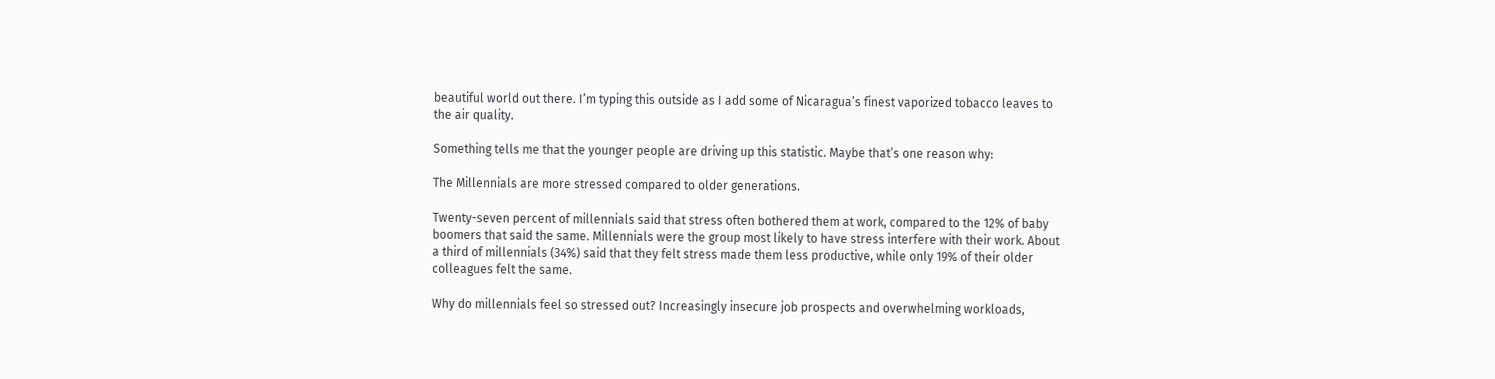beautiful world out there. I’m typing this outside as I add some of Nicaragua’s finest vaporized tobacco leaves to the air quality.

Something tells me that the younger people are driving up this statistic. Maybe that’s one reason why:

The Millennials are more stressed compared to older generations.

Twenty-seven percent of millennials said that stress often bothered them at work, compared to the 12% of baby boomers that said the same. Millennials were the group most likely to have stress interfere with their work. About a third of millennials (34%) said that they felt stress made them less productive, while only 19% of their older colleagues felt the same.

Why do millennials feel so stressed out? Increasingly insecure job prospects and overwhelming workloads,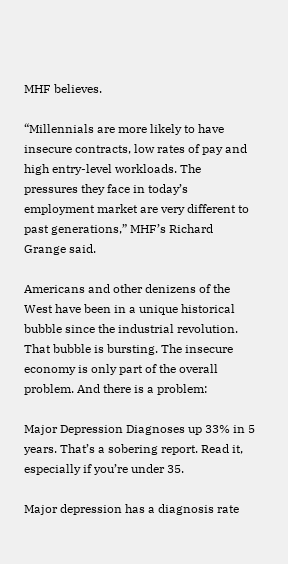MHF believes.

“Millennials are more likely to have insecure contracts, low rates of pay and high entry-level workloads. The pressures they face in today’s employment market are very different to past generations,” MHF’s Richard Grange said.

Americans and other denizens of the West have been in a unique historical bubble since the industrial revolution. That bubble is bursting. The insecure economy is only part of the overall problem. And there is a problem:

Major Depression Diagnoses up 33% in 5 years. That’s a sobering report. Read it, especially if you’re under 35.

Major depression has a diagnosis rate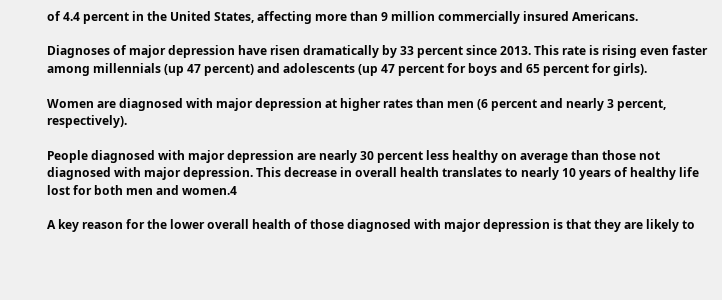of 4.4 percent in the United States, affecting more than 9 million commercially insured Americans.

Diagnoses of major depression have risen dramatically by 33 percent since 2013. This rate is rising even faster among millennials (up 47 percent) and adolescents (up 47 percent for boys and 65 percent for girls).

Women are diagnosed with major depression at higher rates than men (6 percent and nearly 3 percent, respectively).

People diagnosed with major depression are nearly 30 percent less healthy on average than those not diagnosed with major depression. This decrease in overall health translates to nearly 10 years of healthy life lost for both men and women.4

A key reason for the lower overall health of those diagnosed with major depression is that they are likely to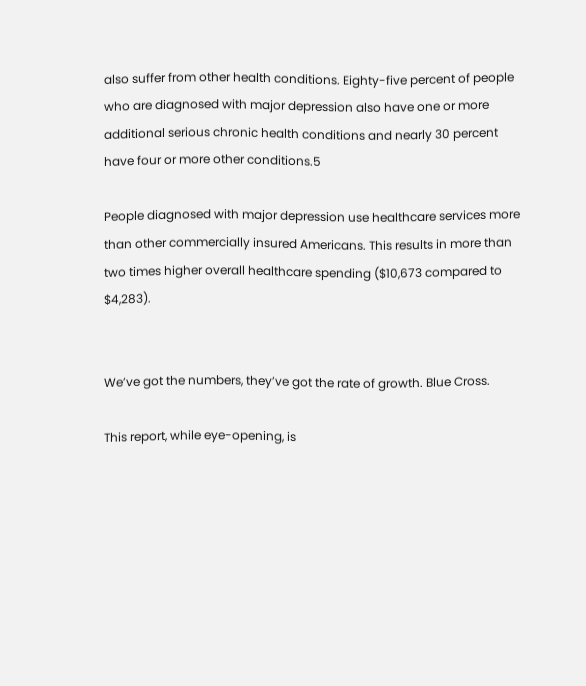also suffer from other health conditions. Eighty-five percent of people who are diagnosed with major depression also have one or more additional serious chronic health conditions and nearly 30 percent have four or more other conditions.5

People diagnosed with major depression use healthcare services more than other commercially insured Americans. This results in more than two times higher overall healthcare spending ($10,673 compared to $4,283).


We’ve got the numbers, they’ve got the rate of growth. Blue Cross.

This report, while eye-opening, is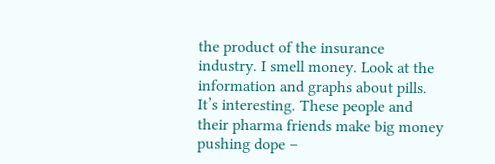the product of the insurance industry. I smell money. Look at the information and graphs about pills. It’s interesting. These people and their pharma friends make big money pushing dope –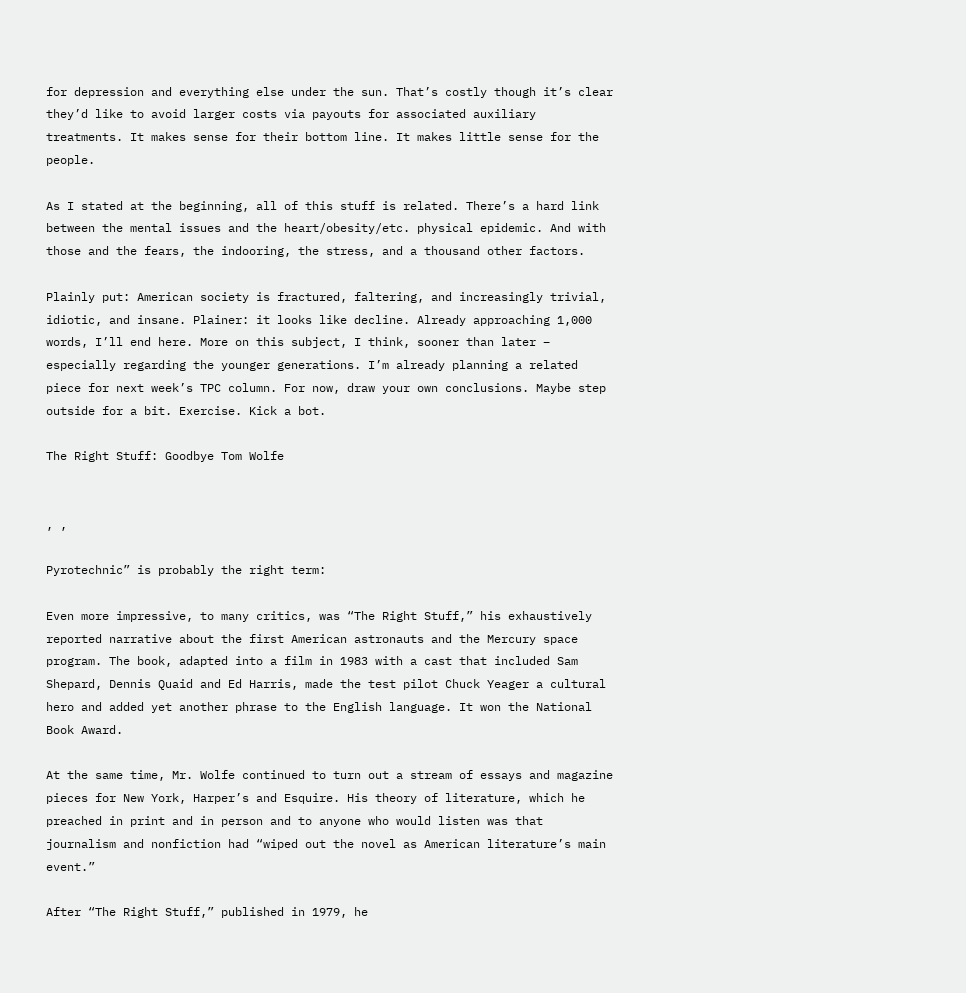for depression and everything else under the sun. That’s costly though it’s clear they’d like to avoid larger costs via payouts for associated auxiliary treatments. It makes sense for their bottom line. It makes little sense for the people.

As I stated at the beginning, all of this stuff is related. There’s a hard link between the mental issues and the heart/obesity/etc. physical epidemic. And with those and the fears, the indooring, the stress, and a thousand other factors.

Plainly put: American society is fractured, faltering, and increasingly trivial, idiotic, and insane. Plainer: it looks like decline. Already approaching 1,000 words, I’ll end here. More on this subject, I think, sooner than later – especially regarding the younger generations. I’m already planning a related piece for next week’s TPC column. For now, draw your own conclusions. Maybe step outside for a bit. Exercise. Kick a bot.

The Right Stuff: Goodbye Tom Wolfe


, ,

Pyrotechnic” is probably the right term:

Even more impressive, to many critics, was “The Right Stuff,” his exhaustively reported narrative about the first American astronauts and the Mercury space program. The book, adapted into a film in 1983 with a cast that included Sam Shepard, Dennis Quaid and Ed Harris, made the test pilot Chuck Yeager a cultural hero and added yet another phrase to the English language. It won the National Book Award.

At the same time, Mr. Wolfe continued to turn out a stream of essays and magazine pieces for New York, Harper’s and Esquire. His theory of literature, which he preached in print and in person and to anyone who would listen was that journalism and nonfiction had “wiped out the novel as American literature’s main event.”

After “The Right Stuff,” published in 1979, he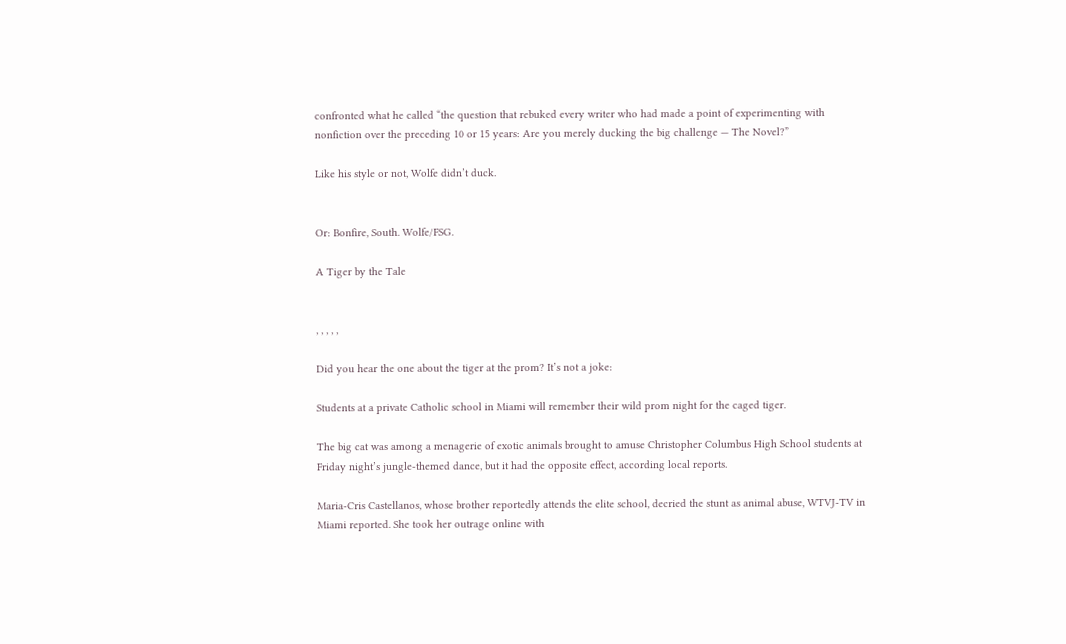confronted what he called “the question that rebuked every writer who had made a point of experimenting with nonfiction over the preceding 10 or 15 years: Are you merely ducking the big challenge — The Novel?”

Like his style or not, Wolfe didn’t duck.


Or: Bonfire, South. Wolfe/FSG.

A Tiger by the Tale


, , , , ,

Did you hear the one about the tiger at the prom? It’s not a joke:

Students at a private Catholic school in Miami will remember their wild prom night for the caged tiger.

The big cat was among a menagerie of exotic animals brought to amuse Christopher Columbus High School students at Friday night’s jungle-themed dance, but it had the opposite effect, according local reports.

Maria-Cris Castellanos, whose brother reportedly attends the elite school, decried the stunt as animal abuse, WTVJ-TV in Miami reported. She took her outrage online with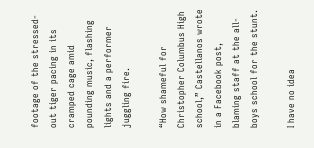footage of the stressed-out tiger pacing in its cramped cage amid pounding music, flashing lights and a performer juggling fire.

“How shameful for Christopher Columbus High school,” Castellanos wrote in a Facebook post, blaming staff at the all-boys school for the stunt.

I have no idea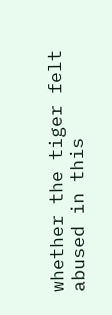whether the tiger felt abused in this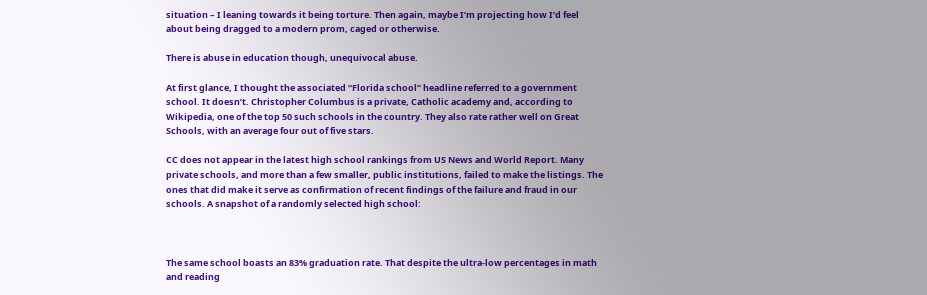situation – I leaning towards it being torture. Then again, maybe I’m projecting how I’d feel about being dragged to a modern prom, caged or otherwise.

There is abuse in education though, unequivocal abuse.

At first glance, I thought the associated “Florida school” headline referred to a government school. It doesn’t. Christopher Columbus is a private, Catholic academy and, according to Wikipedia, one of the top 50 such schools in the country. They also rate rather well on Great Schools, with an average four out of five stars.

CC does not appear in the latest high school rankings from US News and World Report. Many private schools, and more than a few smaller, public institutions, failed to make the listings. The ones that did make it serve as confirmation of recent findings of the failure and fraud in our schools. A snapshot of a randomly selected high school:



The same school boasts an 83% graduation rate. That despite the ultra-low percentages in math and reading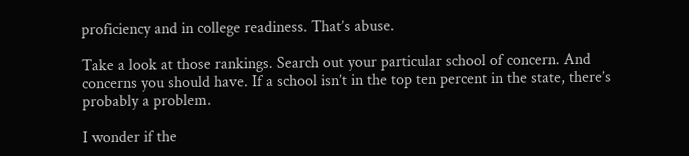proficiency and in college readiness. That’s abuse.

Take a look at those rankings. Search out your particular school of concern. And concerns you should have. If a school isn’t in the top ten percent in the state, there’s probably a problem.

I wonder if the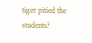tiger pitied the students?